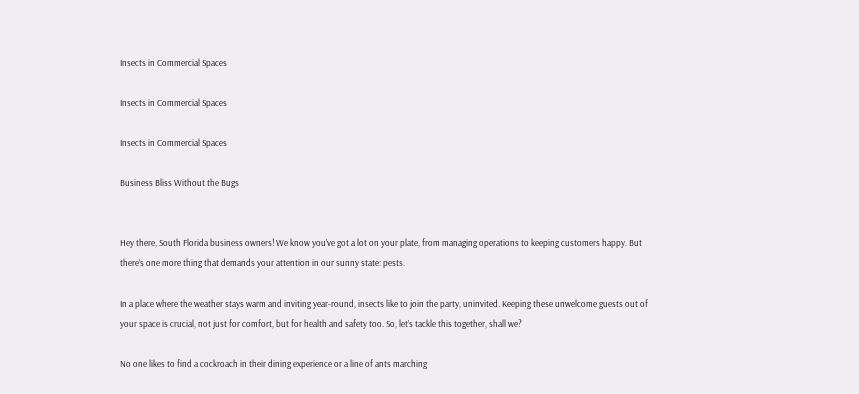Insects in Commercial Spaces

Insects in Commercial Spaces

Insects in Commercial Spaces

Business Bliss Without the Bugs


Hey there, South Florida business owners! We know you’ve got a lot on your plate, from managing operations to keeping customers happy. But there’s one more thing that demands your attention in our sunny state: pests.

In a place where the weather stays warm and inviting year-round, insects like to join the party, uninvited. Keeping these unwelcome guests out of your space is crucial, not just for comfort, but for health and safety too. So, let’s tackle this together, shall we?

No one likes to find a cockroach in their dining experience or a line of ants marching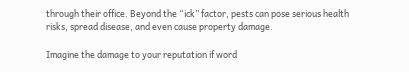through their office. Beyond the “ick” factor, pests can pose serious health risks, spread disease, and even cause property damage.

Imagine the damage to your reputation if word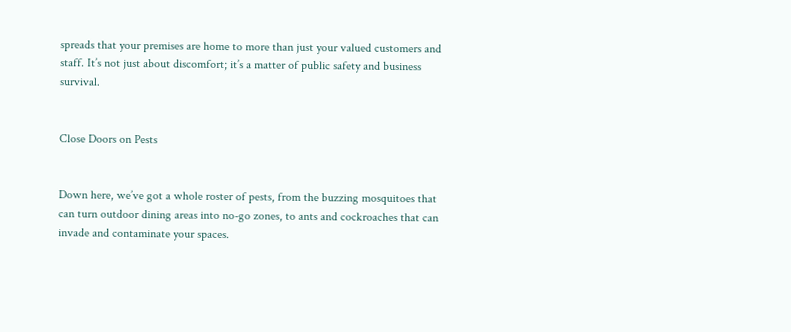spreads that your premises are home to more than just your valued customers and staff. It’s not just about discomfort; it’s a matter of public safety and business survival.


Close Doors on Pests


Down here, we’ve got a whole roster of pests, from the buzzing mosquitoes that can turn outdoor dining areas into no-go zones, to ants and cockroaches that can invade and contaminate your spaces.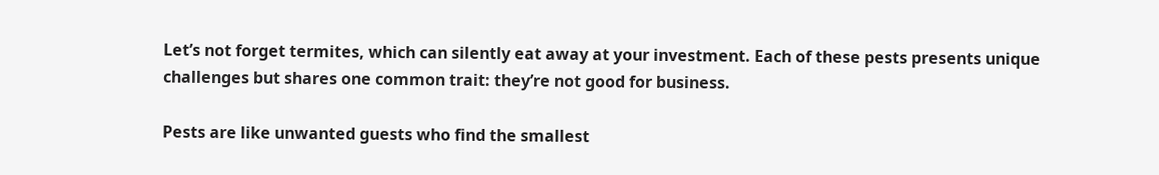Let’s not forget termites, which can silently eat away at your investment. Each of these pests presents unique challenges but shares one common trait: they’re not good for business.

Pests are like unwanted guests who find the smallest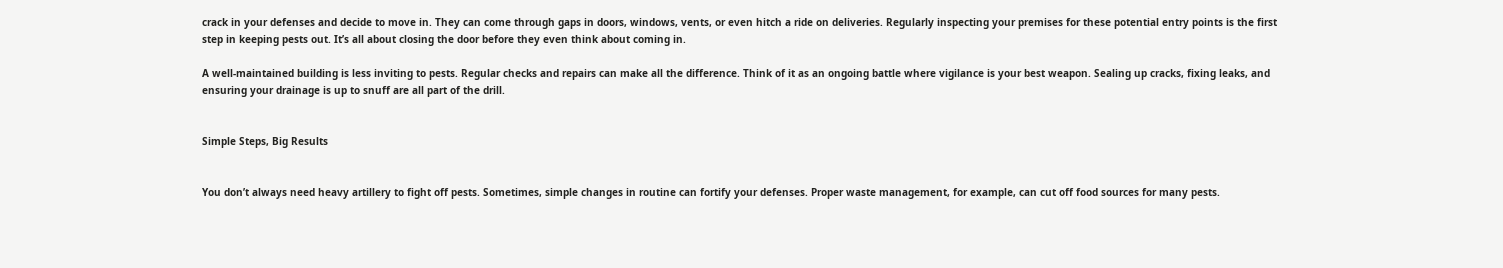crack in your defenses and decide to move in. They can come through gaps in doors, windows, vents, or even hitch a ride on deliveries. Regularly inspecting your premises for these potential entry points is the first step in keeping pests out. It’s all about closing the door before they even think about coming in.

A well-maintained building is less inviting to pests. Regular checks and repairs can make all the difference. Think of it as an ongoing battle where vigilance is your best weapon. Sealing up cracks, fixing leaks, and ensuring your drainage is up to snuff are all part of the drill.


Simple Steps, Big Results


You don’t always need heavy artillery to fight off pests. Sometimes, simple changes in routine can fortify your defenses. Proper waste management, for example, can cut off food sources for many pests.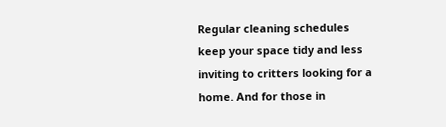Regular cleaning schedules keep your space tidy and less inviting to critters looking for a home. And for those in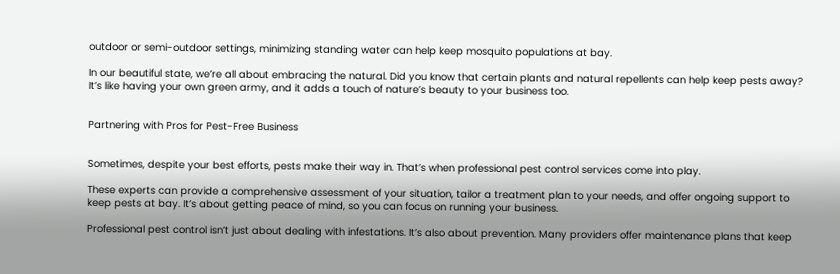outdoor or semi-outdoor settings, minimizing standing water can help keep mosquito populations at bay.

In our beautiful state, we’re all about embracing the natural. Did you know that certain plants and natural repellents can help keep pests away? It’s like having your own green army, and it adds a touch of nature’s beauty to your business too.


Partnering with Pros for Pest-Free Business


Sometimes, despite your best efforts, pests make their way in. That’s when professional pest control services come into play.

These experts can provide a comprehensive assessment of your situation, tailor a treatment plan to your needs, and offer ongoing support to keep pests at bay. It’s about getting peace of mind, so you can focus on running your business.

Professional pest control isn’t just about dealing with infestations. It’s also about prevention. Many providers offer maintenance plans that keep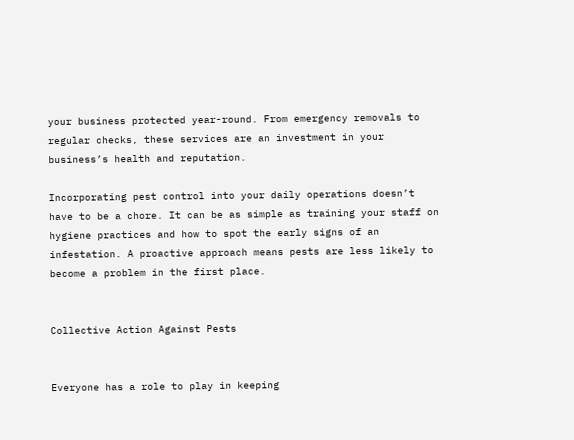your business protected year-round. From emergency removals to regular checks, these services are an investment in your business’s health and reputation.

Incorporating pest control into your daily operations doesn’t have to be a chore. It can be as simple as training your staff on hygiene practices and how to spot the early signs of an infestation. A proactive approach means pests are less likely to become a problem in the first place.


Collective Action Against Pests


Everyone has a role to play in keeping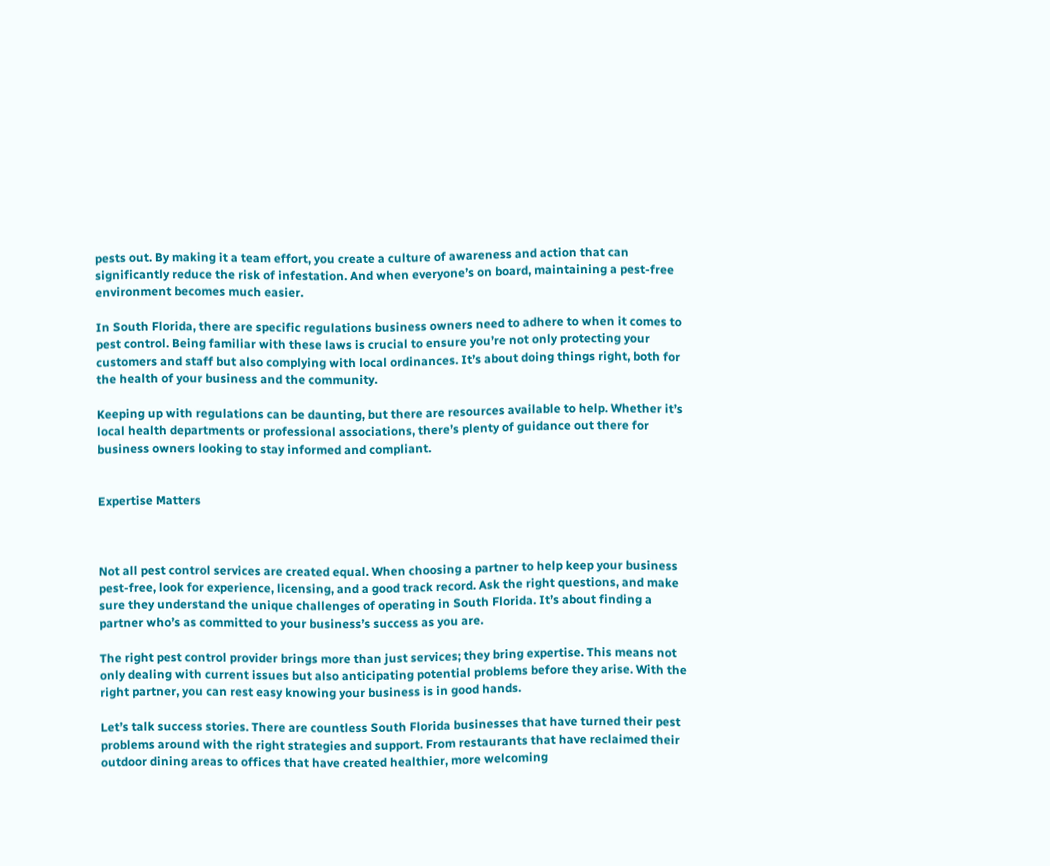pests out. By making it a team effort, you create a culture of awareness and action that can significantly reduce the risk of infestation. And when everyone’s on board, maintaining a pest-free environment becomes much easier.

In South Florida, there are specific regulations business owners need to adhere to when it comes to pest control. Being familiar with these laws is crucial to ensure you’re not only protecting your customers and staff but also complying with local ordinances. It’s about doing things right, both for the health of your business and the community.

Keeping up with regulations can be daunting, but there are resources available to help. Whether it’s local health departments or professional associations, there’s plenty of guidance out there for business owners looking to stay informed and compliant.


Expertise Matters



Not all pest control services are created equal. When choosing a partner to help keep your business pest-free, look for experience, licensing, and a good track record. Ask the right questions, and make sure they understand the unique challenges of operating in South Florida. It’s about finding a partner who’s as committed to your business’s success as you are.

The right pest control provider brings more than just services; they bring expertise. This means not only dealing with current issues but also anticipating potential problems before they arise. With the right partner, you can rest easy knowing your business is in good hands.

Let’s talk success stories. There are countless South Florida businesses that have turned their pest problems around with the right strategies and support. From restaurants that have reclaimed their outdoor dining areas to offices that have created healthier, more welcoming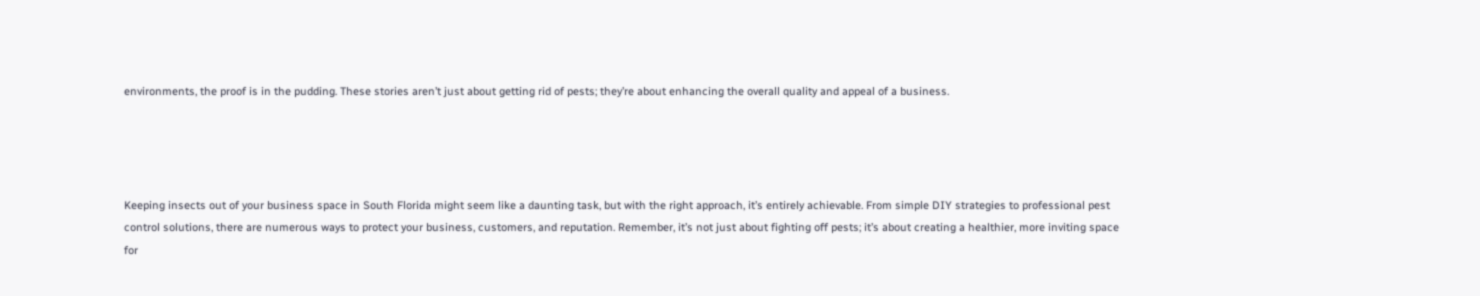environments, the proof is in the pudding. These stories aren’t just about getting rid of pests; they’re about enhancing the overall quality and appeal of a business.




Keeping insects out of your business space in South Florida might seem like a daunting task, but with the right approach, it’s entirely achievable. From simple DIY strategies to professional pest control solutions, there are numerous ways to protect your business, customers, and reputation. Remember, it’s not just about fighting off pests; it’s about creating a healthier, more inviting space for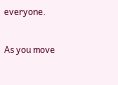everyone.

As you move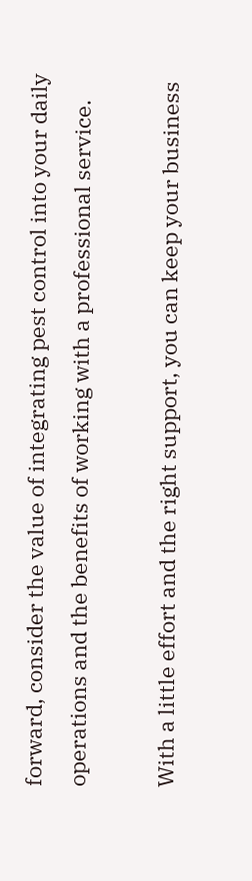forward, consider the value of integrating pest control into your daily operations and the benefits of working with a professional service.

With a little effort and the right support, you can keep your business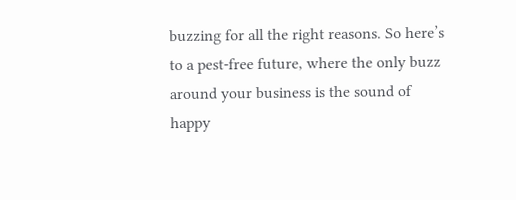buzzing for all the right reasons. So here’s to a pest-free future, where the only buzz around your business is the sound of happy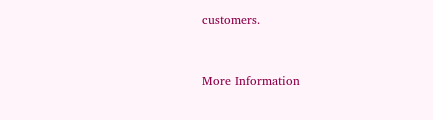customers.


More Information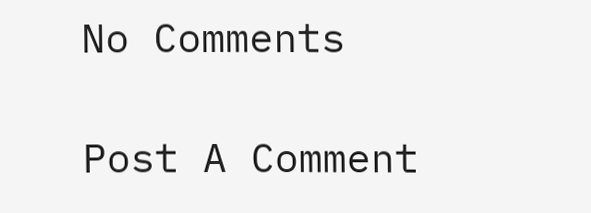No Comments

Post A Comment